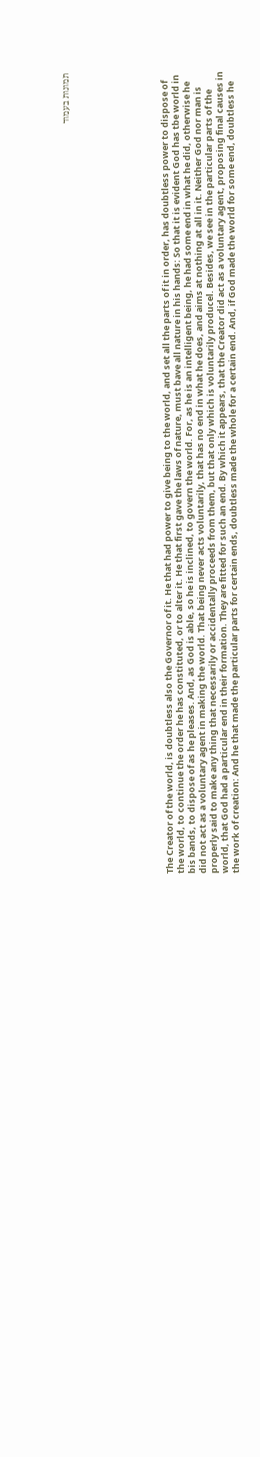תמונות בעמוד








The Creator of the world, is doubtless also the Governor of it. He that had power to give being to the world, and set all the parts of it in order, has doubtless power to dispose of the world, to continue the order he has constituted, or to alter it. He that first gave the laws of nature, must bave all nature in his hands: So that it is evident God has tbe world in bis bands, to dispose of as he pleases. And, as God is able, so he is inclined, to govern the world. For, as he is an intelligent being, he had some end in what he did, otherwise he did not act as a voluntary agent in making the world. That being never acts voluntarily, that has no end in what he does, and aims at nothing at all in it. Neither God nor man is properly said to make any thing that necessarily or accidentally proceeds from them, but that only which is voluntarily producel. Besides, we see in the particular parts of the world, that God had a particular end in their formation. They are fitted for such an end. By which it appears, that the Creator did act as a voluntary agent, proposing final causes in the work of creation: And he that made the particular parts for certain ends, doubtless made the whole for a certain end. And, if God made the world for some end, doubtless he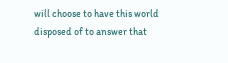will choose to have this world disposed of to answer that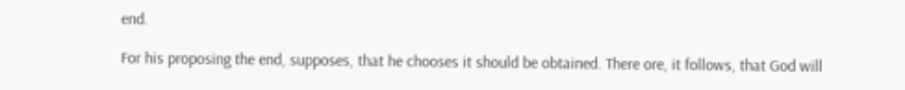end.

For his proposing the end, supposes, that he chooses it should be obtained. There ore, it follows, that God will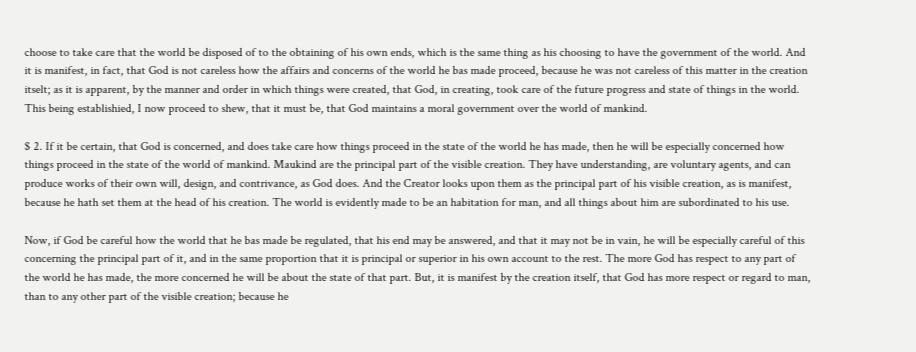choose to take care that the world be disposed of to the obtaining of his own ends, which is the same thing as his choosing to have the government of the world. And it is manifest, in fact, that God is not careless how the affairs and concerns of the world he bas made proceed, because he was not careless of this matter in the creation itselt; as it is apparent, by the manner and order in which things were created, that God, in creating, took care of the future progress and state of things in the world. This being establishied, I now proceed to shew, that it must be, that God maintains a moral government over the world of mankind.

$ 2. If it be certain, that God is concerned, and does take care how things proceed in the state of the world he has made, then he will be especially concerned how things proceed in the state of the world of mankind. Maukind are the principal part of the visible creation. They have understanding, are voluntary agents, and can produce works of their own will, design, and contrivance, as God does. And the Creator looks upon them as the principal part of his visible creation, as is manifest, because he hath set them at the head of his creation. The world is evidently made to be an habitation for man, and all things about him are subordinated to his use.

Now, if God be careful how the world that he bas made be regulated, that his end may be answered, and that it may not be in vain, he will be especially careful of this concerning the principal part of it, and in the same proportion that it is principal or superior in his own account to the rest. The more God has respect to any part of the world he has made, the more concerned he will be about the state of that part. But, it is manifest by the creation itself, that God has more respect or regard to man, than to any other part of the visible creation; because he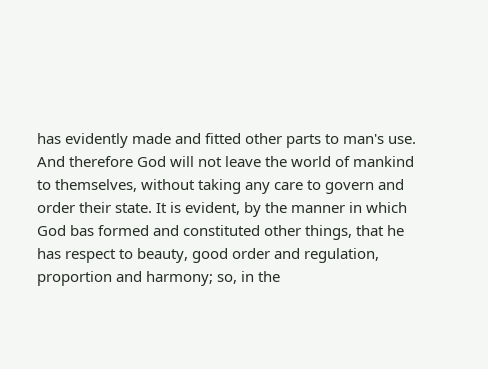has evidently made and fitted other parts to man's use. And therefore God will not leave the world of mankind to themselves, without taking any care to govern and order their state. It is evident, by the manner in which God bas formed and constituted other things, that he has respect to beauty, good order and regulation, proportion and harmony; so, in the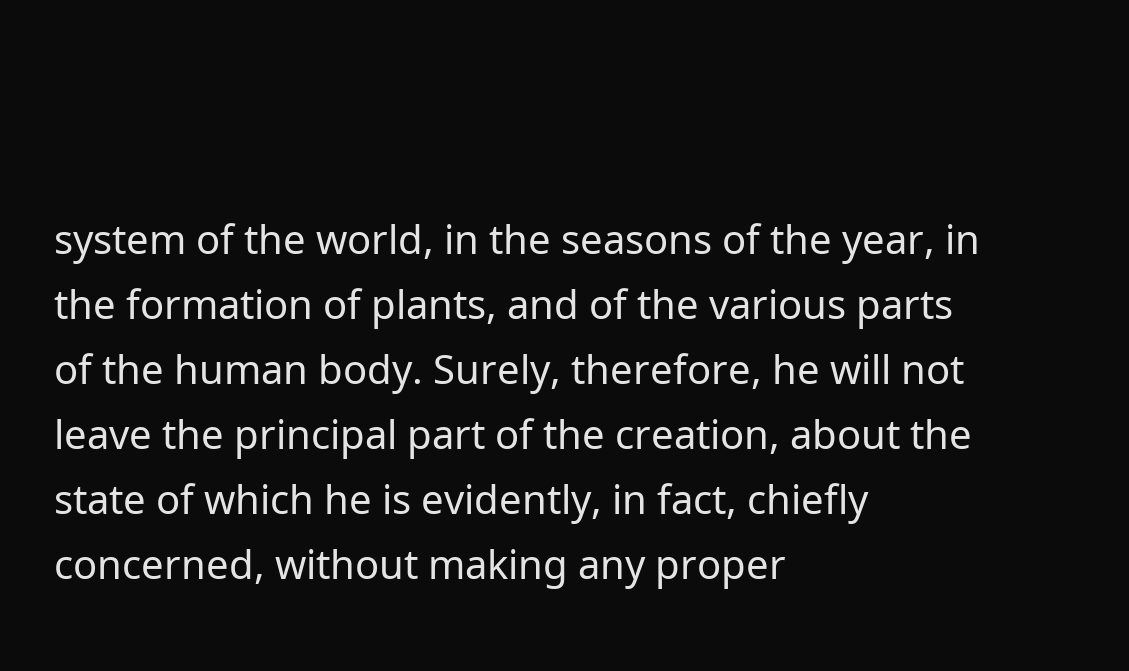system of the world, in the seasons of the year, in the formation of plants, and of the various parts of the human body. Surely, therefore, he will not leave the principal part of the creation, about the state of which he is evidently, in fact, chiefly concerned, without making any proper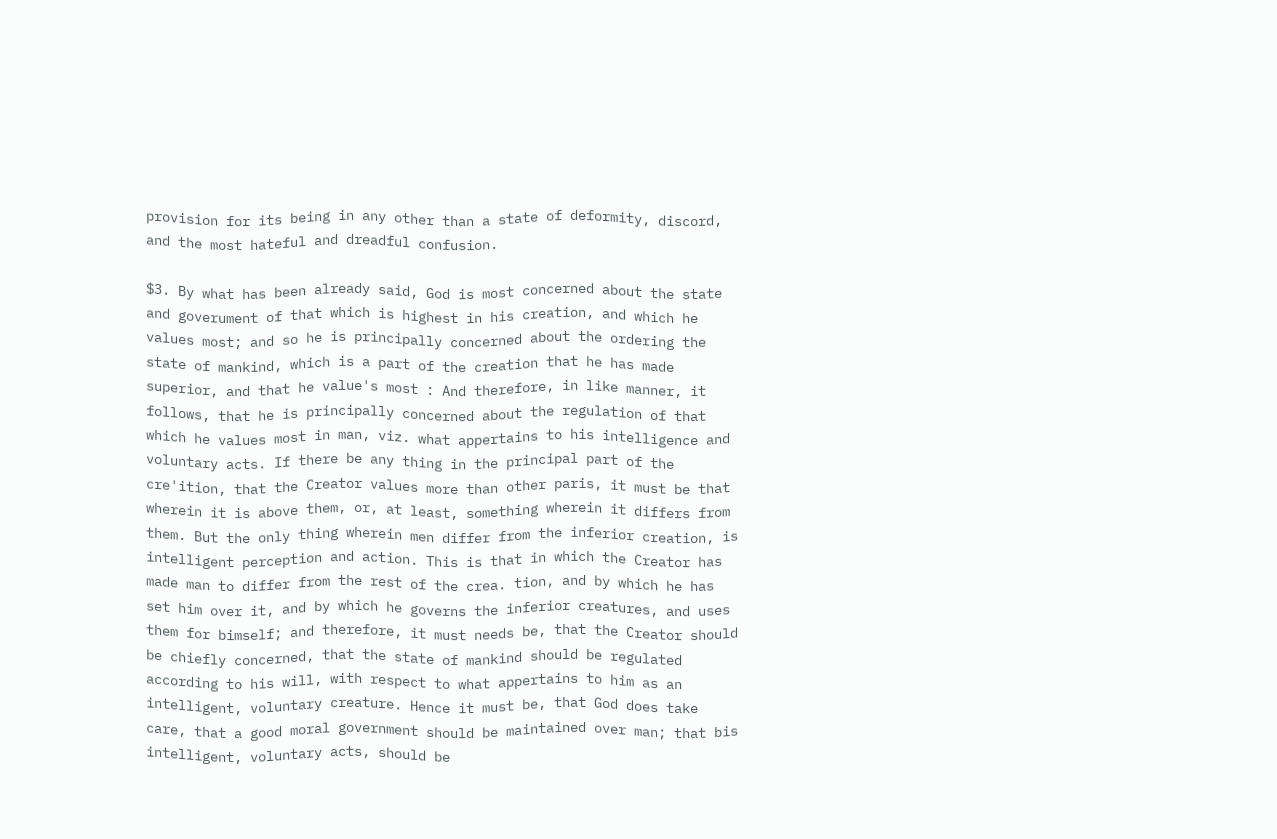provision for its being in any other than a state of deformity, discord, and the most hateful and dreadful confusion.

$3. By what has been already said, God is most concerned about the state and goverument of that which is highest in his creation, and which he values most; and so he is principally concerned about the ordering the state of mankind, which is a part of the creation that he has made superior, and that he value's most : And therefore, in like manner, it follows, that he is principally concerned about the regulation of that which he values most in man, viz. what appertains to his intelligence and voluntary acts. If there be any thing in the principal part of the cre'ition, that the Creator values more than other paris, it must be that wherein it is above them, or, at least, something wherein it differs from them. But the only thing wherein men differ from the inferior creation, is intelligent perception and action. This is that in which the Creator has made man to differ from the rest of the crea. tion, and by which he has set him over it, and by which he governs the inferior creatures, and uses them for bimself; and therefore, it must needs be, that the Creator should be chiefly concerned, that the state of mankind should be regulated according to his will, with respect to what appertains to him as an intelligent, voluntary creature. Hence it must be, that God does take care, that a good moral government should be maintained over man; that bis intelligent, voluntary acts, should be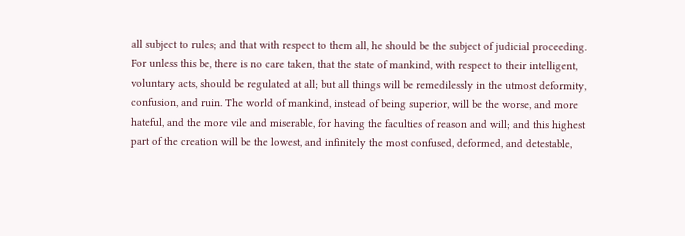all subject to rules; and that with respect to them all, he should be the subject of judicial proceeding. For unless this be, there is no care taken, that the state of mankind, with respect to their intelligent, voluntary acts, should be regulated at all; but all things will be remedilessly in the utmost deformity, confusion, and ruin. The world of mankind, instead of being superior, will be the worse, and more hateful, and the more vile and miserable, for having the faculties of reason and will; and this highest part of the creation will be the lowest, and infinitely the most confused, deformed, and detestable,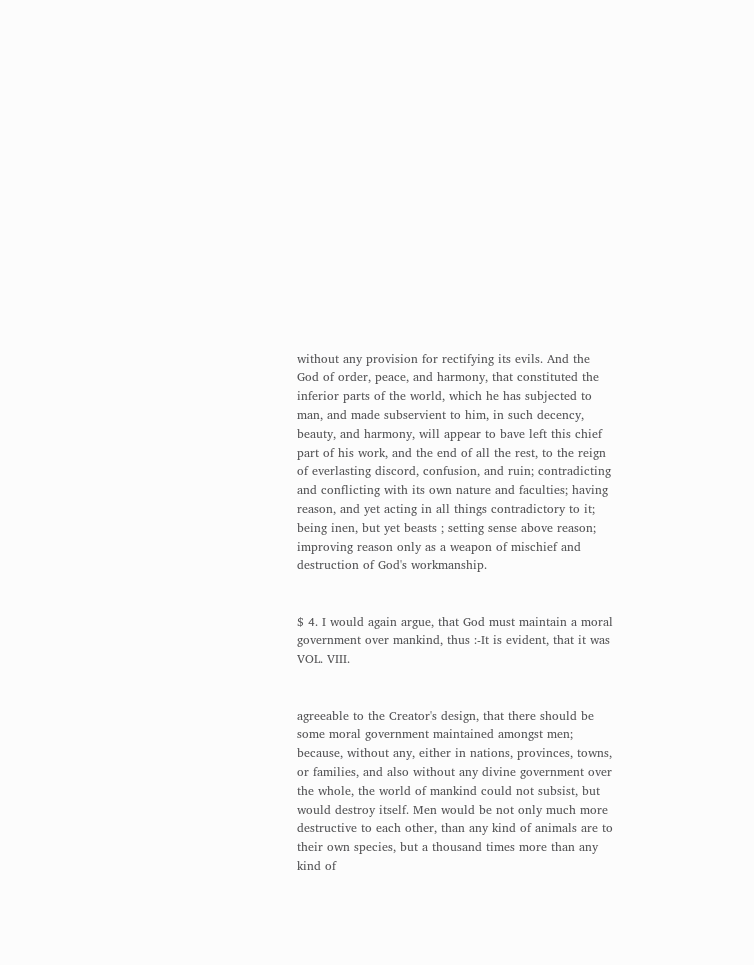without any provision for rectifying its evils. And the God of order, peace, and harmony, that constituted the inferior parts of the world, which he has subjected to man, and made subservient to him, in such decency, beauty, and harmony, will appear to bave left this chief part of his work, and the end of all the rest, to the reign of everlasting discord, confusion, and ruin; contradicting and conflicting with its own nature and faculties; having reason, and yet acting in all things contradictory to it; being inen, but yet beasts ; setting sense above reason; improving reason only as a weapon of mischief and destruction of God's workmanship.


$ 4. I would again argue, that God must maintain a moral government over mankind, thus :-It is evident, that it was VOL. VIII.


agreeable to the Creator's design, that there should be some moral government maintained amongst men; because, without any, either in nations, provinces, towns, or families, and also without any divine government over the whole, the world of mankind could not subsist, but would destroy itself. Men would be not only much more destructive to each other, than any kind of animals are to their own species, but a thousand times more than any kind of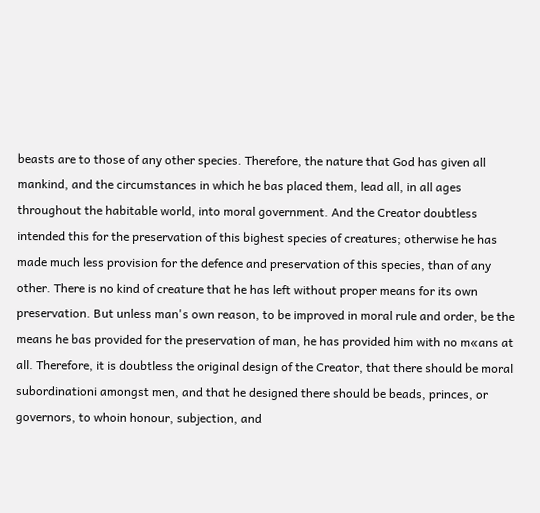beasts are to those of any other species. Therefore, the nature that God has given all mankind, and the circumstances in which he bas placed them, lead all, in all ages throughout the habitable world, into moral government. And the Creator doubtless intended this for the preservation of this bighest species of creatures; otherwise he has made much less provision for the defence and preservation of this species, than of any other. There is no kind of creature that he has left without proper means for its own preservation. But unless man's own reason, to be improved in moral rule and order, be the means he bas provided for the preservation of man, he has provided him with no m«ans at all. Therefore, it is doubtless the original design of the Creator, that there should be moral subordinationi amongst men, and that he designed there should be beads, princes, or governors, to whoin honour, subjection, and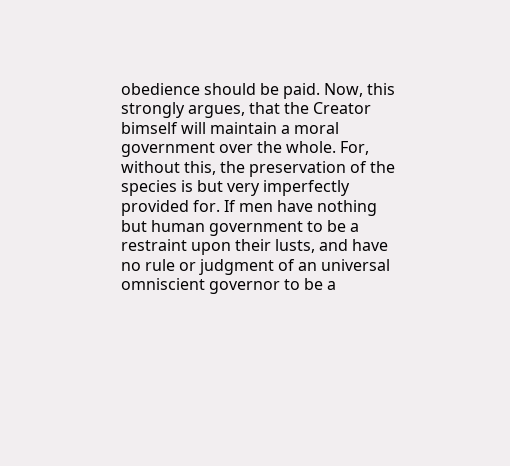obedience should be paid. Now, this strongly argues, that the Creator bimself will maintain a moral government over the whole. For, without this, the preservation of the species is but very imperfectly provided for. If men have nothing but human government to be a restraint upon their lusts, and have no rule or judgment of an universal omniscient governor to be a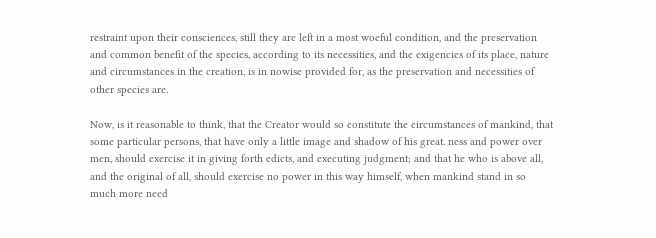restraint upon their consciences, still they are left in a most woeful condition, and the preservation and common benefit of the species, according to its necessities, and the exigencies of its place, nature and circumstances in the creation, is in nowise provided for, as the preservation and necessities of other species are.

Now, is it reasonable to think, that the Creator would so constitute the circumstances of mankind, that some particular persons, that have only a little image and shadow of his great. ness and power over men, should exercise it in giving forth edicts, and executing judgment; and that he who is above all, and the original of all, should exercise no power in this way himself, when mankind stand in so much more need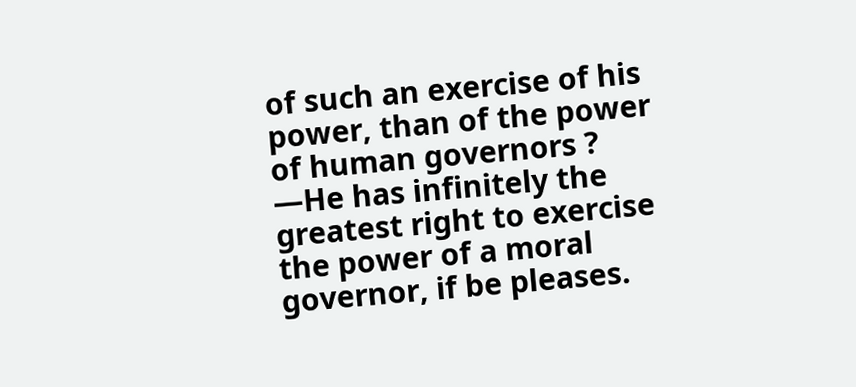of such an exercise of his power, than of the power of human governors ? —He has infinitely the greatest right to exercise the power of a moral governor, if be pleases.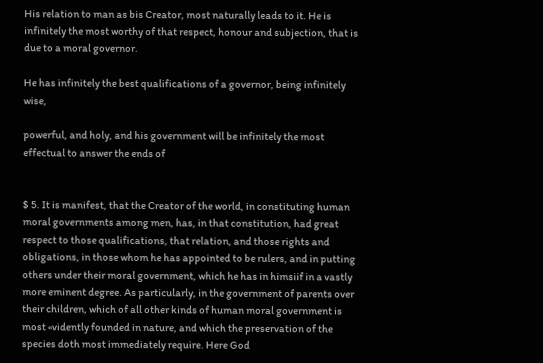His relation to man as bis Creator, most naturally leads to it. He is infinitely the most worthy of that respect, honour and subjection, that is due to a moral governor.

He has infinitely the best qualifications of a governor, being infinitely wise,

powerful, and holy, and his government will be infinitely the most effectual to answer the ends of


$ 5. It is manifest, that the Creator of the world, in constituting human moral governments among men, has, in that constitution, had great respect to those qualifications, that relation, and those rights and obligations, in those whom he has appointed to be rulers, and in putting others under their moral government, which he has in himsiif in a vastly more eminent degree. As particularly, in the government of parents over their children, which of all other kinds of human moral government is most «vidently founded in nature, and which the preservation of the species doth most immediately require. Here God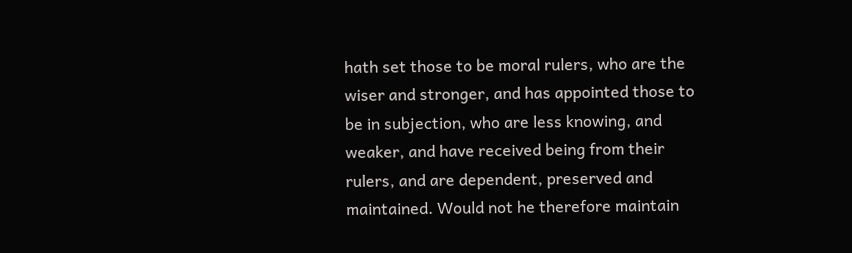hath set those to be moral rulers, who are the wiser and stronger, and has appointed those to be in subjection, who are less knowing, and weaker, and have received being from their rulers, and are dependent, preserved and maintained. Would not he therefore maintain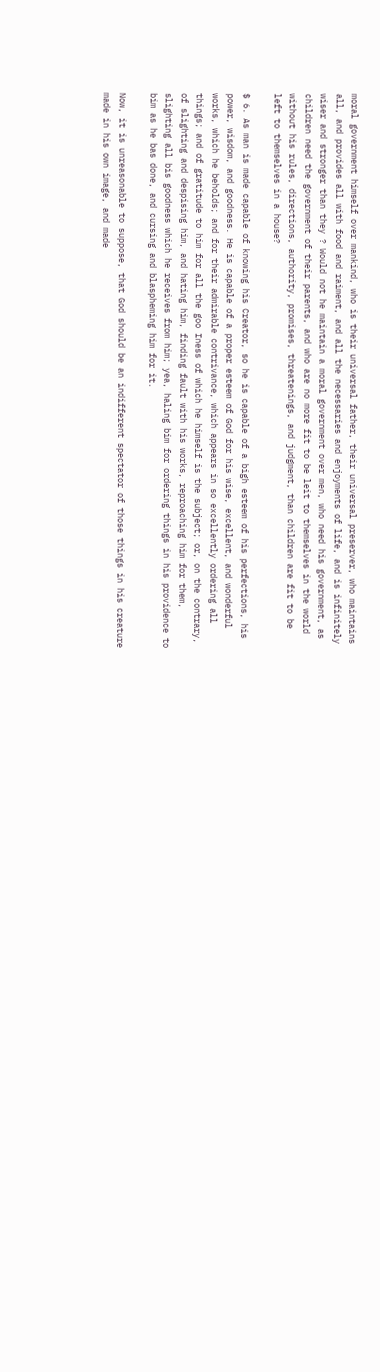moral government himself over mankind, who is their universal father, their universal preserver, who maintains all, and provides all with food and raiment, and all the necessaries and enjoyments of life, and is infinitely wiser and stronger than they ? Would not he maintain a moral government over men, who need his government, as children need the government of their parents, and who are no more fit to be leit to themselves in the world without his rules, directions, authority, promises, threatenings, and judgment, than children are fit to be left to themselves in a house?

$ 6. As man is made capable of knowing his Creator, so he is capable of a bigh esteem of his perfections, his power, wisdom, and goodness. He is capable of a proper esteem of God for his wise, excellent, and wonderful works, which he beholds; and for their admirable contrivance, which appears in so excellently ordering all things; and of gratitude to him for all the goo Iness of which he himself is the subject; or, on the contrary, of slighting and despising him, and hating him, finding fault with his works, reproaching him for them, slighting all bis goodness which he receives from him; yea, haling bim for ordering things in his providence to bim as he bas done, and cursing and blaspheming him for it.

Now, it is unreasonable to suppose, that God should be an indifferent spectator of those things in his creature made in his own image, and made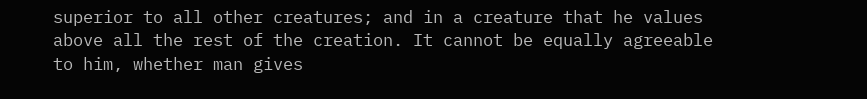superior to all other creatures; and in a creature that he values above all the rest of the creation. It cannot be equally agreeable to him, whether man gives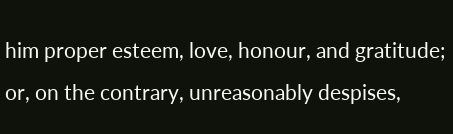him proper esteem, love, honour, and gratitude; or, on the contrary, unreasonably despises,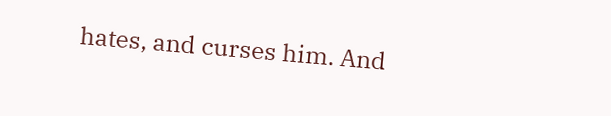hates, and curses him. And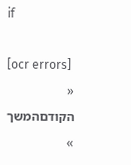if

[ocr errors]
« הקודםהמשך »